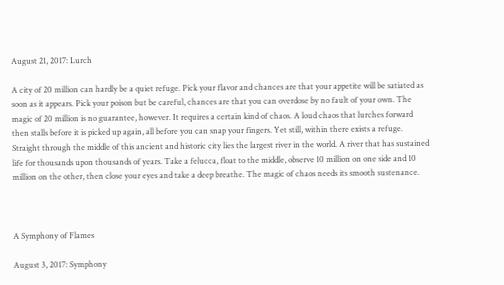August 21, 2017: Lurch

A city of 20 million can hardly be a quiet refuge. Pick your flavor and chances are that your appetite will be satiated as soon as it appears. Pick your poison but be careful, chances are that you can overdose by no fault of your own. The magic of 20 million is no guarantee, however. It requires a certain kind of chaos. A loud chaos that lurches forward then stalls before it is picked up again, all before you can snap your fingers. Yet still, within there exists a refuge. Straight through the middle of this ancient and historic city lies the largest river in the world. A river that has sustained life for thousands upon thousands of years. Take a felucca, float to the middle, observe 10 million on one side and 10 million on the other, then close your eyes and take a deep breathe. The magic of chaos needs its smooth sustenance.



A Symphony of Flames

August 3, 2017: Symphony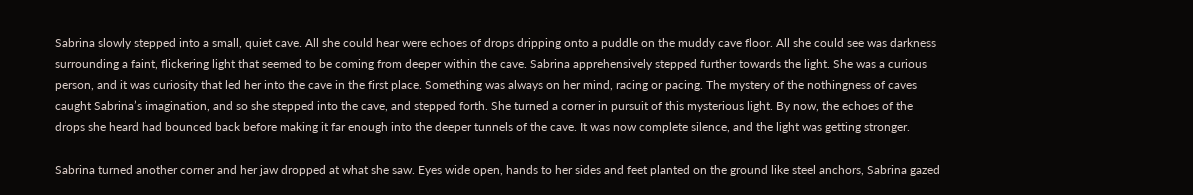Sabrina slowly stepped into a small, quiet cave. All she could hear were echoes of drops dripping onto a puddle on the muddy cave floor. All she could see was darkness surrounding a faint, flickering light that seemed to be coming from deeper within the cave. Sabrina apprehensively stepped further towards the light. She was a curious person, and it was curiosity that led her into the cave in the first place. Something was always on her mind, racing or pacing. The mystery of the nothingness of caves caught Sabrina’s imagination, and so she stepped into the cave, and stepped forth. She turned a corner in pursuit of this mysterious light. By now, the echoes of the drops she heard had bounced back before making it far enough into the deeper tunnels of the cave. It was now complete silence, and the light was getting stronger.

Sabrina turned another corner and her jaw dropped at what she saw. Eyes wide open, hands to her sides and feet planted on the ground like steel anchors, Sabrina gazed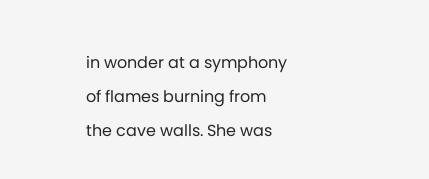in wonder at a symphony of flames burning from the cave walls. She was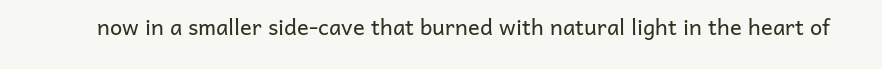now in a smaller side-cave that burned with natural light in the heart of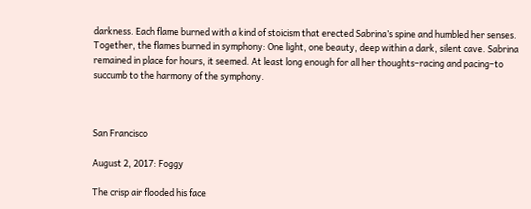darkness. Each flame burned with a kind of stoicism that erected Sabrina’s spine and humbled her senses. Together, the flames burned in symphony: One light, one beauty, deep within a dark, silent cave. Sabrina remained in place for hours, it seemed. At least long enough for all her thoughts–racing and pacing–to succumb to the harmony of the symphony.



San Francisco

August 2, 2017: Foggy

The crisp air flooded his face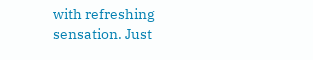with refreshing sensation. Just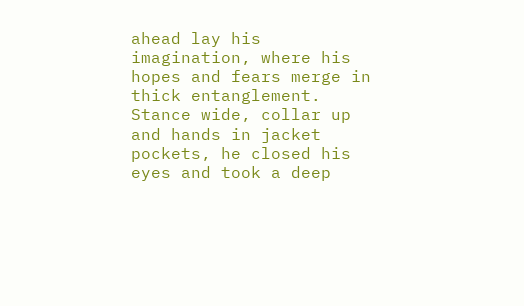ahead lay his imagination, where his hopes and fears merge in thick entanglement. Stance wide, collar up and hands in jacket pockets, he closed his eyes and took a deep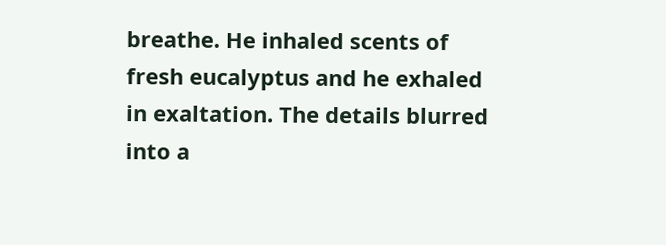breathe. He inhaled scents of fresh eucalyptus and he exhaled in exaltation. The details blurred into a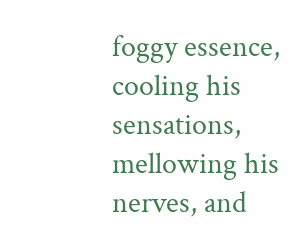foggy essence, cooling his sensations, mellowing his nerves, and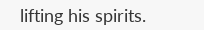lifting his spirits.